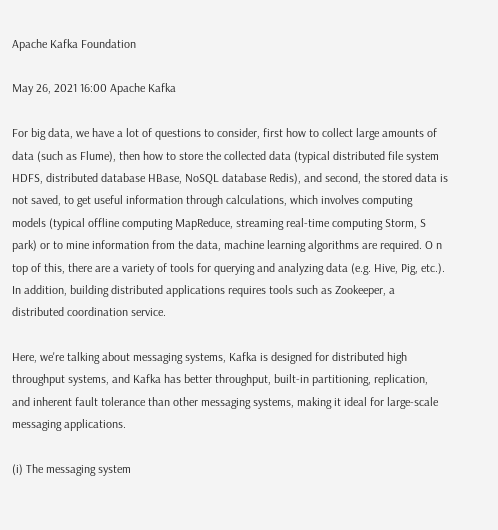Apache Kafka Foundation

May 26, 2021 16:00 Apache Kafka

For big data, we have a lot of questions to consider, first how to collect large amounts of data (such as Flume), then how to store the collected data (typical distributed file system HDFS, distributed database HBase, NoSQL database Redis), and second, the stored data is not saved, to get useful information through calculations, which involves computing models (typical offline computing MapReduce, streaming real-time computing Storm, S park) or to mine information from the data, machine learning algorithms are required. O n top of this, there are a variety of tools for querying and analyzing data (e.g. Hive, Pig, etc.). In addition, building distributed applications requires tools such as Zookeeper, a distributed coordination service.

Here, we're talking about messaging systems, Kafka is designed for distributed high throughput systems, and Kafka has better throughput, built-in partitioning, replication, and inherent fault tolerance than other messaging systems, making it ideal for large-scale messaging applications.

(i) The messaging system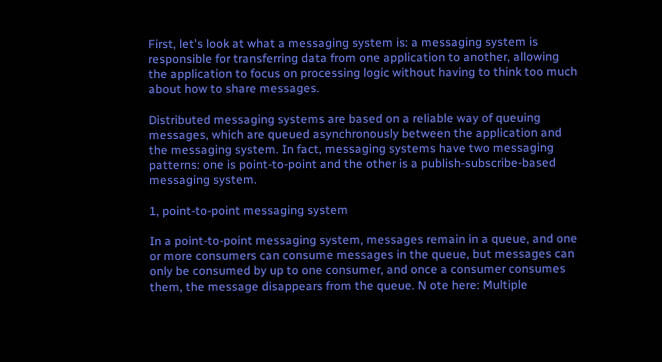First, let's look at what a messaging system is: a messaging system is responsible for transferring data from one application to another, allowing the application to focus on processing logic without having to think too much about how to share messages.

Distributed messaging systems are based on a reliable way of queuing messages, which are queued asynchronously between the application and the messaging system. In fact, messaging systems have two messaging patterns: one is point-to-point and the other is a publish-subscribe-based messaging system.

1, point-to-point messaging system

In a point-to-point messaging system, messages remain in a queue, and one or more consumers can consume messages in the queue, but messages can only be consumed by up to one consumer, and once a consumer consumes them, the message disappears from the queue. N ote here: Multiple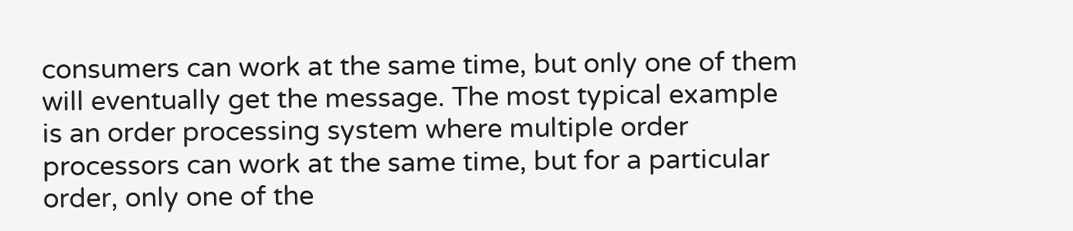consumers can work at the same time, but only one of them will eventually get the message. The most typical example is an order processing system where multiple order processors can work at the same time, but for a particular order, only one of the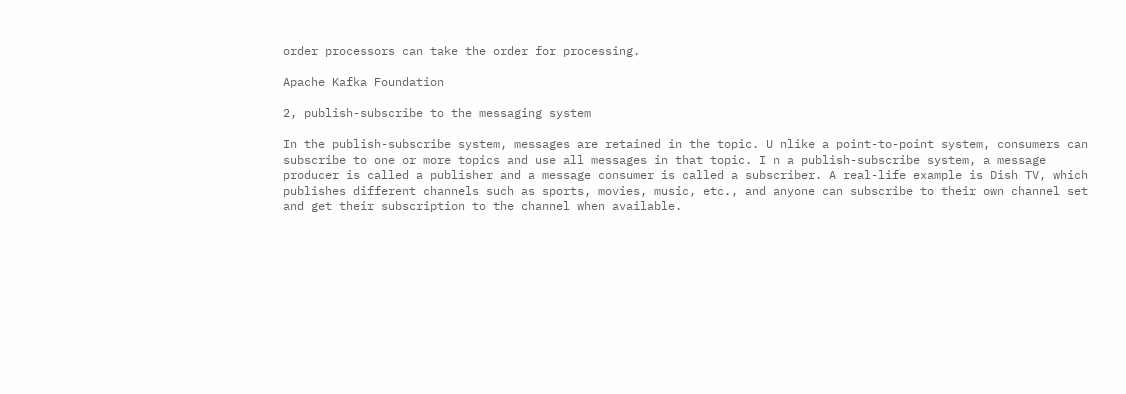order processors can take the order for processing.

Apache Kafka Foundation

2, publish-subscribe to the messaging system

In the publish-subscribe system, messages are retained in the topic. U nlike a point-to-point system, consumers can subscribe to one or more topics and use all messages in that topic. I n a publish-subscribe system, a message producer is called a publisher and a message consumer is called a subscriber. A real-life example is Dish TV, which publishes different channels such as sports, movies, music, etc., and anyone can subscribe to their own channel set and get their subscription to the channel when available.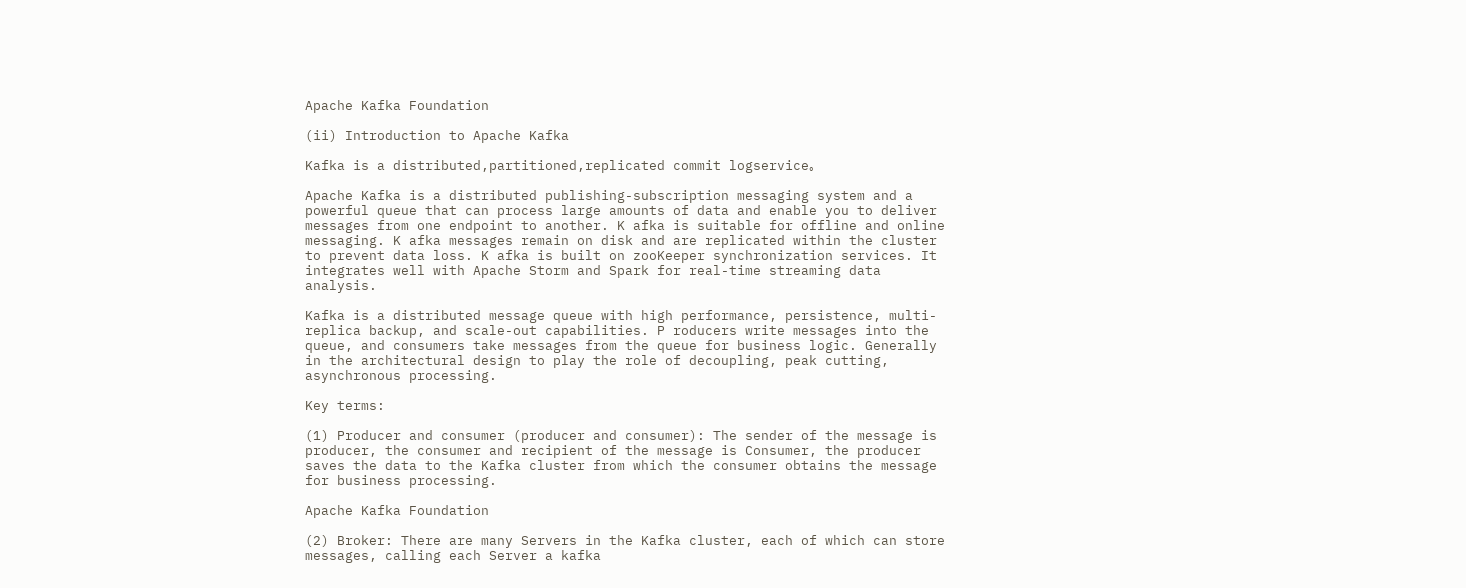Apache Kafka Foundation

(ii) Introduction to Apache Kafka

Kafka is a distributed,partitioned,replicated commit logservice。

Apache Kafka is a distributed publishing-subscription messaging system and a powerful queue that can process large amounts of data and enable you to deliver messages from one endpoint to another. K afka is suitable for offline and online messaging. K afka messages remain on disk and are replicated within the cluster to prevent data loss. K afka is built on zooKeeper synchronization services. It integrates well with Apache Storm and Spark for real-time streaming data analysis.

Kafka is a distributed message queue with high performance, persistence, multi-replica backup, and scale-out capabilities. P roducers write messages into the queue, and consumers take messages from the queue for business logic. Generally in the architectural design to play the role of decoupling, peak cutting, asynchronous processing.

Key terms:

(1) Producer and consumer (producer and consumer): The sender of the message is producer, the consumer and recipient of the message is Consumer, the producer saves the data to the Kafka cluster from which the consumer obtains the message for business processing.

Apache Kafka Foundation

(2) Broker: There are many Servers in the Kafka cluster, each of which can store messages, calling each Server a kafka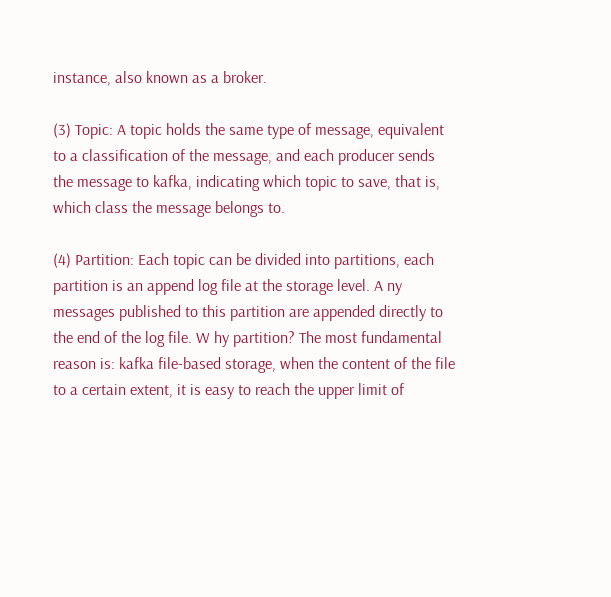instance, also known as a broker.

(3) Topic: A topic holds the same type of message, equivalent to a classification of the message, and each producer sends the message to kafka, indicating which topic to save, that is, which class the message belongs to.

(4) Partition: Each topic can be divided into partitions, each partition is an append log file at the storage level. A ny messages published to this partition are appended directly to the end of the log file. W hy partition? The most fundamental reason is: kafka file-based storage, when the content of the file to a certain extent, it is easy to reach the upper limit of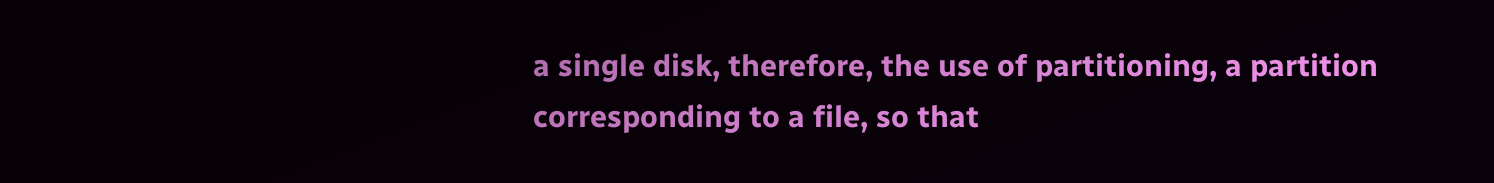a single disk, therefore, the use of partitioning, a partition corresponding to a file, so that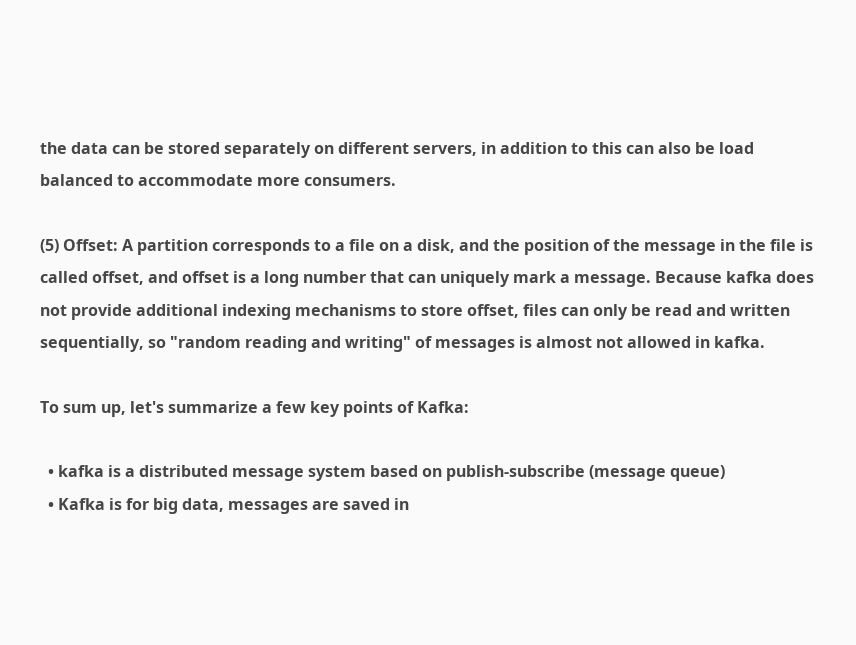the data can be stored separately on different servers, in addition to this can also be load balanced to accommodate more consumers.

(5) Offset: A partition corresponds to a file on a disk, and the position of the message in the file is called offset, and offset is a long number that can uniquely mark a message. Because kafka does not provide additional indexing mechanisms to store offset, files can only be read and written sequentially, so "random reading and writing" of messages is almost not allowed in kafka.

To sum up, let's summarize a few key points of Kafka:

  • kafka is a distributed message system based on publish-subscribe (message queue)
  • Kafka is for big data, messages are saved in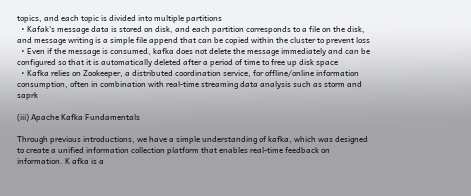topics, and each topic is divided into multiple partitions
  • Kafak's message data is stored on disk, and each partition corresponds to a file on the disk, and message writing is a simple file append that can be copied within the cluster to prevent loss
  • Even if the message is consumed, kafka does not delete the message immediately and can be configured so that it is automatically deleted after a period of time to free up disk space
  • Kafka relies on Zookeeper, a distributed coordination service, for offline/online information consumption, often in combination with real-time streaming data analysis such as storm and saprk

(iii) Apache Kafka Fundamentals

Through previous introductions, we have a simple understanding of kafka, which was designed to create a unified information collection platform that enables real-time feedback on information. K afka is a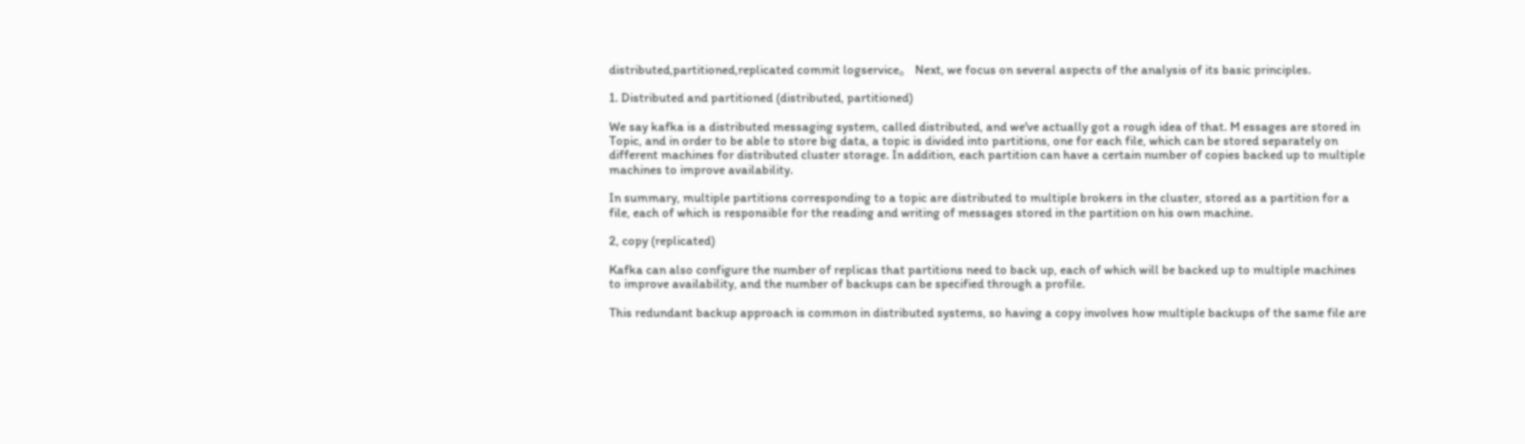distributed,partitioned,replicated commit logservice。 Next, we focus on several aspects of the analysis of its basic principles.

1. Distributed and partitioned (distributed, partitioned)

We say kafka is a distributed messaging system, called distributed, and we've actually got a rough idea of that. M essages are stored in Topic, and in order to be able to store big data, a topic is divided into partitions, one for each file, which can be stored separately on different machines for distributed cluster storage. In addition, each partition can have a certain number of copies backed up to multiple machines to improve availability.

In summary, multiple partitions corresponding to a topic are distributed to multiple brokers in the cluster, stored as a partition for a file, each of which is responsible for the reading and writing of messages stored in the partition on his own machine.

2, copy (replicated)

Kafka can also configure the number of replicas that partitions need to back up, each of which will be backed up to multiple machines to improve availability, and the number of backups can be specified through a profile.

This redundant backup approach is common in distributed systems, so having a copy involves how multiple backups of the same file are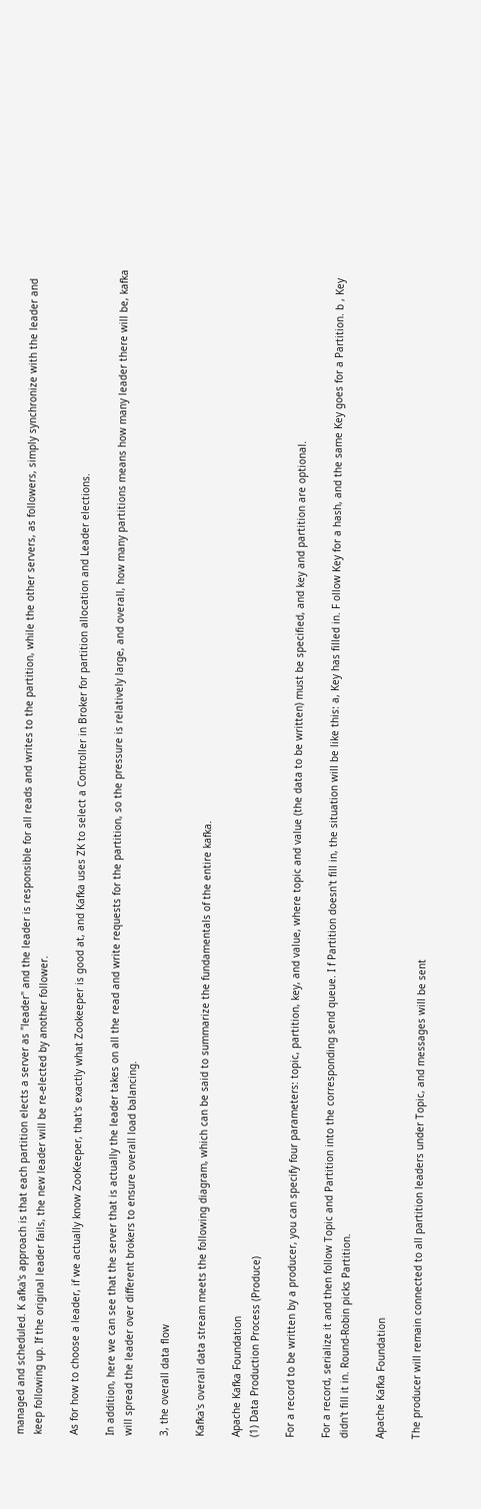managed and scheduled. K afka's approach is that each partition elects a server as "leader" and the leader is responsible for all reads and writes to the partition, while the other servers, as followers, simply synchronize with the leader and keep following up. If the original leader fails, the new leader will be re-elected by another follower.

As for how to choose a leader, if we actually know ZooKeeper, that's exactly what Zookeeper is good at, and Kafka uses ZK to select a Controller in Broker for partition allocation and Leader elections.

In addition, here we can see that the server that is actually the leader takes on all the read and write requests for the partition, so the pressure is relatively large, and overall, how many partitions means how many leader there will be, kafka will spread the leader over different brokers to ensure overall load balancing.

3, the overall data flow

Kafka's overall data stream meets the following diagram, which can be said to summarize the fundamentals of the entire kafka.

Apache Kafka Foundation
(1) Data Production Process (Produce)

For a record to be written by a producer, you can specify four parameters: topic, partition, key, and value, where topic and value (the data to be written) must be specified, and key and partition are optional.

For a record, serialize it and then follow Topic and Partition into the corresponding send queue. I f Partition doesn't fill in, the situation will be like this: a, Key has filled in. F ollow Key for a hash, and the same Key goes for a Partition. b , Key didn't fill it in. Round-Robin picks Partition.

Apache Kafka Foundation

The producer will remain connected to all partition leaders under Topic, and messages will be sent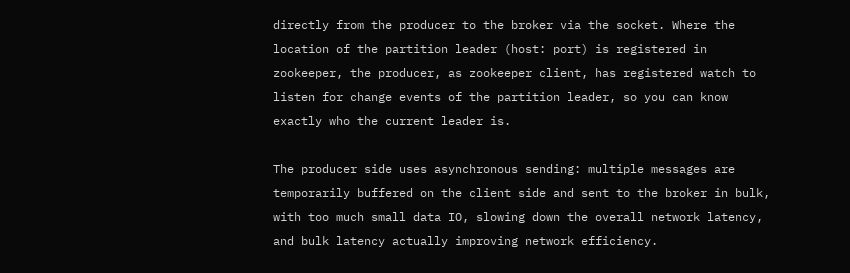directly from the producer to the broker via the socket. Where the location of the partition leader (host: port) is registered in zookeeper, the producer, as zookeeper client, has registered watch to listen for change events of the partition leader, so you can know exactly who the current leader is.

The producer side uses asynchronous sending: multiple messages are temporarily buffered on the client side and sent to the broker in bulk, with too much small data IO, slowing down the overall network latency, and bulk latency actually improving network efficiency.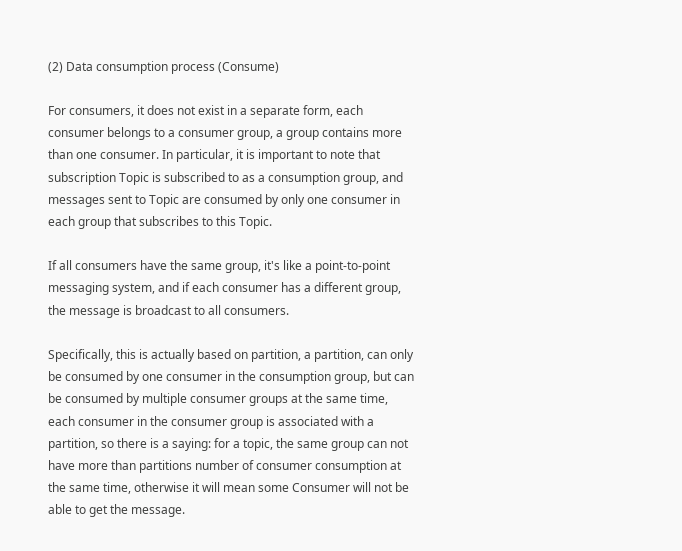(2) Data consumption process (Consume)

For consumers, it does not exist in a separate form, each consumer belongs to a consumer group, a group contains more than one consumer. In particular, it is important to note that subscription Topic is subscribed to as a consumption group, and messages sent to Topic are consumed by only one consumer in each group that subscribes to this Topic.

If all consumers have the same group, it's like a point-to-point messaging system, and if each consumer has a different group, the message is broadcast to all consumers.

Specifically, this is actually based on partition, a partition, can only be consumed by one consumer in the consumption group, but can be consumed by multiple consumer groups at the same time, each consumer in the consumer group is associated with a partition, so there is a saying: for a topic, the same group can not have more than partitions number of consumer consumption at the same time, otherwise it will mean some Consumer will not be able to get the message.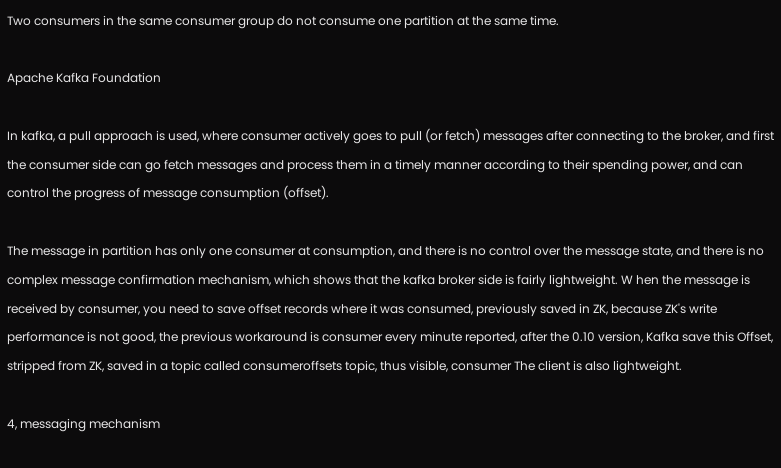Two consumers in the same consumer group do not consume one partition at the same time.

Apache Kafka Foundation

In kafka, a pull approach is used, where consumer actively goes to pull (or fetch) messages after connecting to the broker, and first the consumer side can go fetch messages and process them in a timely manner according to their spending power, and can control the progress of message consumption (offset).

The message in partition has only one consumer at consumption, and there is no control over the message state, and there is no complex message confirmation mechanism, which shows that the kafka broker side is fairly lightweight. W hen the message is received by consumer, you need to save offset records where it was consumed, previously saved in ZK, because ZK's write performance is not good, the previous workaround is consumer every minute reported, after the 0.10 version, Kafka save this Offset, stripped from ZK, saved in a topic called consumeroffsets topic, thus visible, consumer The client is also lightweight.

4, messaging mechanism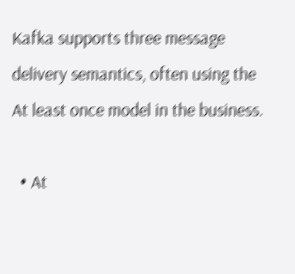Kafka supports three message delivery semantics, often using the At least once model in the business.

  • At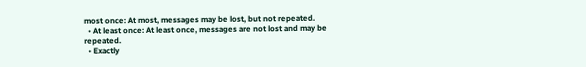most once: At most, messages may be lost, but not repeated.
  • At least once: At least once, messages are not lost and may be repeated.
  • Exactly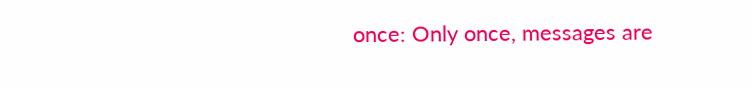once: Only once, messages are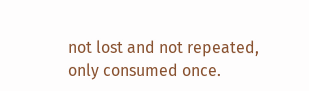not lost and not repeated, only consumed once.